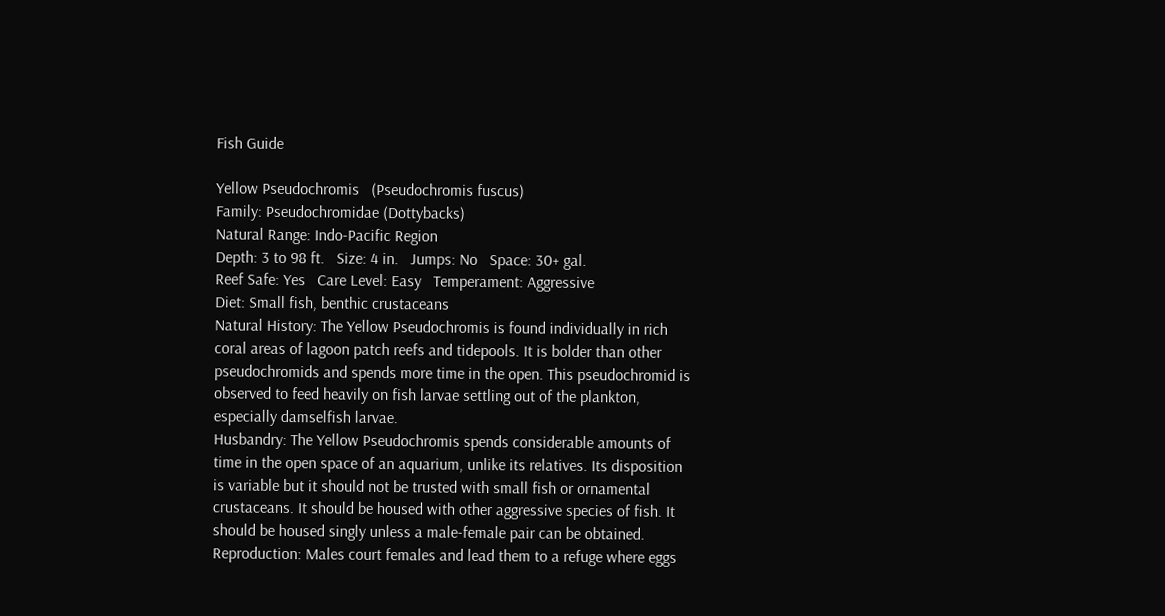Fish Guide

Yellow Pseudochromis   (Pseudochromis fuscus)
Family: Pseudochromidae (Dottybacks)
Natural Range: Indo-Pacific Region
Depth: 3 to 98 ft.   Size: 4 in.   Jumps: No   Space: 30+ gal.
Reef Safe: Yes   Care Level: Easy   Temperament: Aggressive
Diet: Small fish, benthic crustaceans
Natural History: The Yellow Pseudochromis is found individually in rich coral areas of lagoon patch reefs and tidepools. It is bolder than other pseudochromids and spends more time in the open. This pseudochromid is observed to feed heavily on fish larvae settling out of the plankton, especially damselfish larvae.
Husbandry: The Yellow Pseudochromis spends considerable amounts of time in the open space of an aquarium, unlike its relatives. Its disposition is variable but it should not be trusted with small fish or ornamental crustaceans. It should be housed with other aggressive species of fish. It should be housed singly unless a male-female pair can be obtained.
Reproduction: Males court females and lead them to a refuge where eggs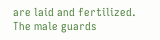are laid and fertilized. The male guards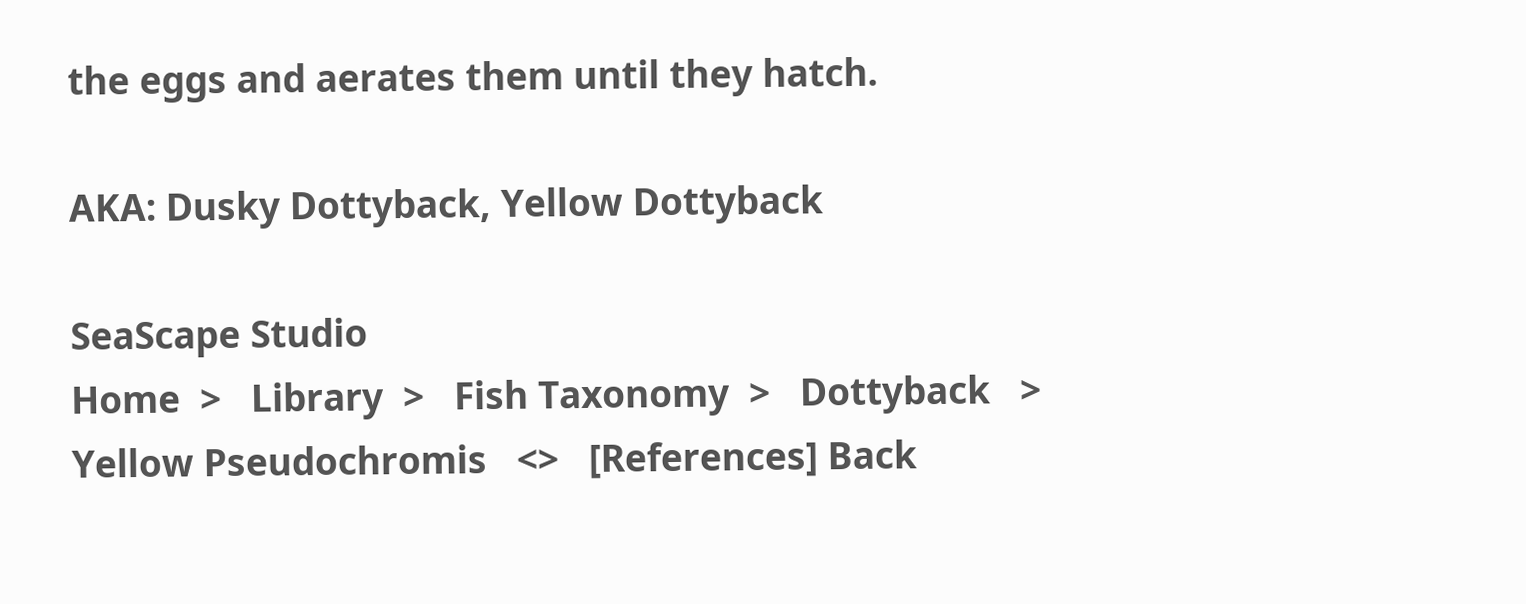the eggs and aerates them until they hatch.

AKA: Dusky Dottyback, Yellow Dottyback

SeaScape Studio
Home  >   Library  >   Fish Taxonomy  >   Dottyback   >   Yellow Pseudochromis   <>   [References] Back